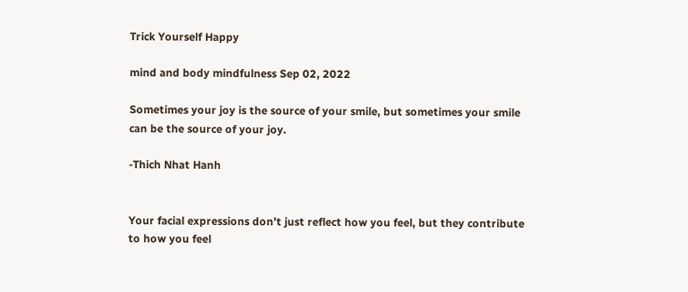Trick Yourself Happy

mind and body mindfulness Sep 02, 2022

Sometimes your joy is the source of your smile, but sometimes your smile can be the source of your joy.

-Thich Nhat Hanh


Your facial expressions don’t just reflect how you feel, but they contribute to how you feel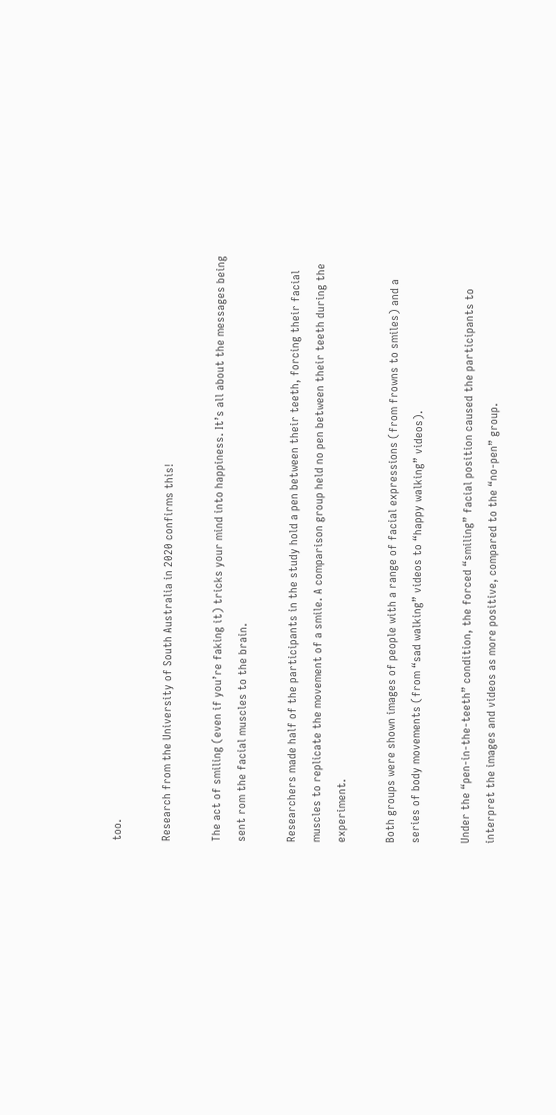too.

Research from the University of South Australia in 2020 confirms this!

The act of smiling (even if you’re faking it) tricks your mind into happiness. It’s all about the messages being sent rom the facial muscles to the brain.

Researchers made half of the participants in the study hold a pen between their teeth, forcing their facial muscles to replicate the movement of a smile. A comparison group held no pen between their teeth during the experiment.

Both groups were shown images of people with a range of facial expressions (from frowns to smiles) and a series of body movements (from “sad walking” videos to “happy walking” videos).

Under the “pen-in-the-teeth” condition, the forced “smiling” facial position caused the participants to interpret the images and videos as more positive, compared to the “no-pen” group.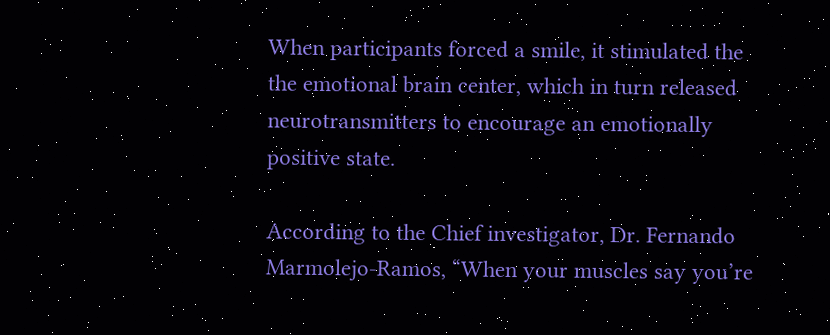When participants forced a smile, it stimulated the the emotional brain center, which in turn released neurotransmitters to encourage an emotionally positive state.

According to the Chief investigator, Dr. Fernando Marmolejo-Ramos, “When your muscles say you’re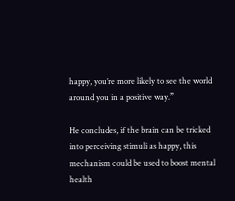happy, you’re more likely to see the world around you in a positive way.”

He concludes, if the brain can be tricked into perceiving stimuli as happy, this mechanism could be used to boost mental health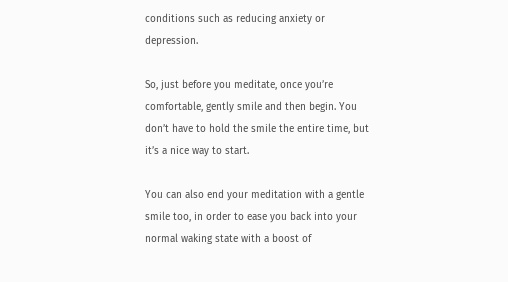conditions such as reducing anxiety or depression.

So, just before you meditate, once you’re comfortable, gently smile and then begin. You don’t have to hold the smile the entire time, but it’s a nice way to start.

You can also end your meditation with a gentle smile too, in order to ease you back into your normal waking state with a boost of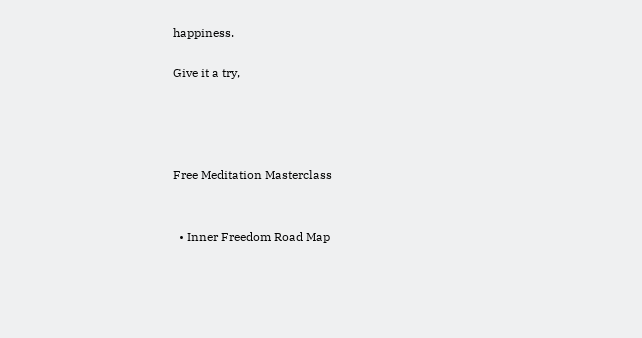happiness.

Give it a try,




Free Meditation Masterclass


  • Inner Freedom Road Map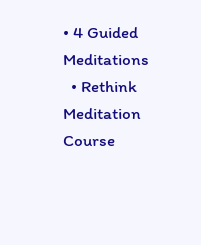• 4 Guided Meditations
  • Rethink Meditation Course